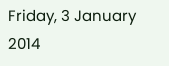Friday, 3 January 2014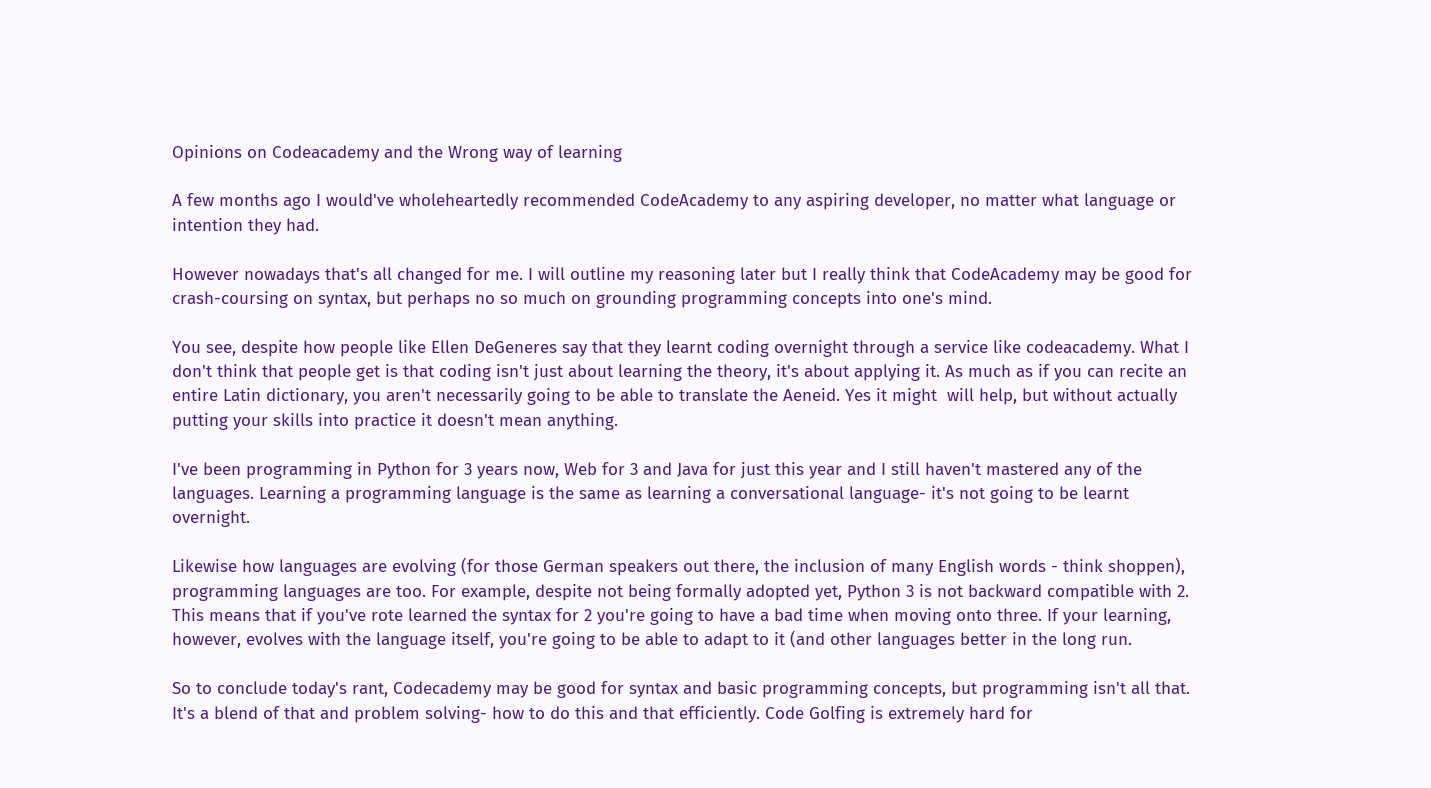Opinions on Codeacademy and the Wrong way of learning

A few months ago I would've wholeheartedly recommended CodeAcademy to any aspiring developer, no matter what language or intention they had.

However nowadays that's all changed for me. I will outline my reasoning later but I really think that CodeAcademy may be good for crash-coursing on syntax, but perhaps no so much on grounding programming concepts into one's mind.

You see, despite how people like Ellen DeGeneres say that they learnt coding overnight through a service like codeacademy. What I don't think that people get is that coding isn't just about learning the theory, it's about applying it. As much as if you can recite an entire Latin dictionary, you aren't necessarily going to be able to translate the Aeneid. Yes it might  will help, but without actually putting your skills into practice it doesn't mean anything.

I've been programming in Python for 3 years now, Web for 3 and Java for just this year and I still haven't mastered any of the languages. Learning a programming language is the same as learning a conversational language- it's not going to be learnt overnight.

Likewise how languages are evolving (for those German speakers out there, the inclusion of many English words - think shoppen), programming languages are too. For example, despite not being formally adopted yet, Python 3 is not backward compatible with 2. This means that if you've rote learned the syntax for 2 you're going to have a bad time when moving onto three. If your learning, however, evolves with the language itself, you're going to be able to adapt to it (and other languages better in the long run.

So to conclude today's rant, Codecademy may be good for syntax and basic programming concepts, but programming isn't all that. It's a blend of that and problem solving- how to do this and that efficiently. Code Golfing is extremely hard for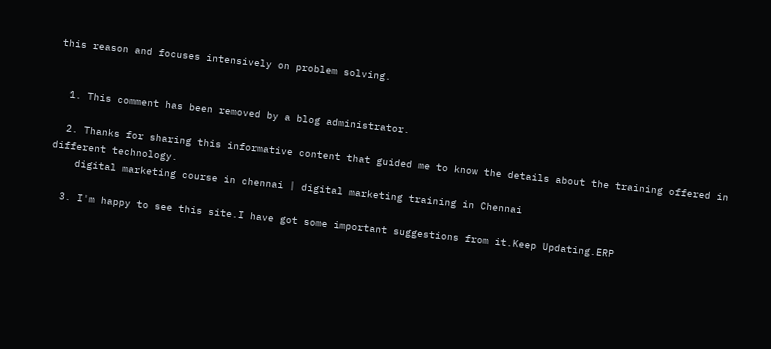this reason and focuses intensively on problem solving.


  1. This comment has been removed by a blog administrator.

  2. Thanks for sharing this informative content that guided me to know the details about the training offered in different technology.
    digital marketing course in chennai | digital marketing training in Chennai

  3. I'm happy to see this site.I have got some important suggestions from it.Keep Updating.ERP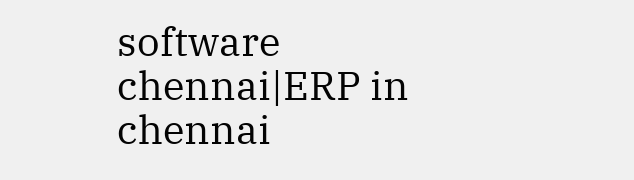software chennai|ERP in chennai